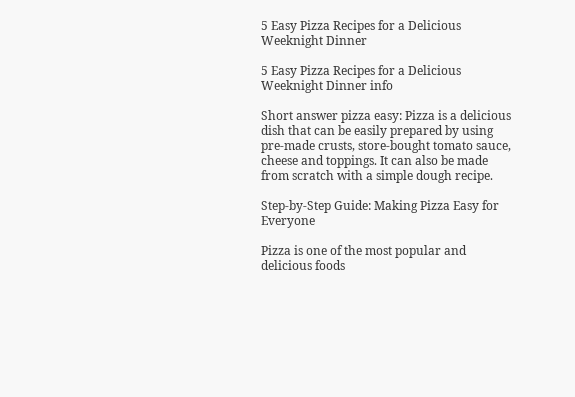5 Easy Pizza Recipes for a Delicious Weeknight Dinner

5 Easy Pizza Recipes for a Delicious Weeknight Dinner info

Short answer pizza easy: Pizza is a delicious dish that can be easily prepared by using pre-made crusts, store-bought tomato sauce, cheese and toppings. It can also be made from scratch with a simple dough recipe.

Step-by-Step Guide: Making Pizza Easy for Everyone

Pizza is one of the most popular and delicious foods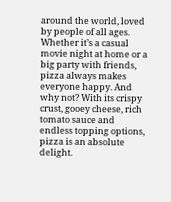around the world, loved by people of all ages. Whether it’s a casual movie night at home or a big party with friends, pizza always makes everyone happy. And why not? With its crispy crust, gooey cheese, rich tomato sauce and endless topping options, pizza is an absolute delight.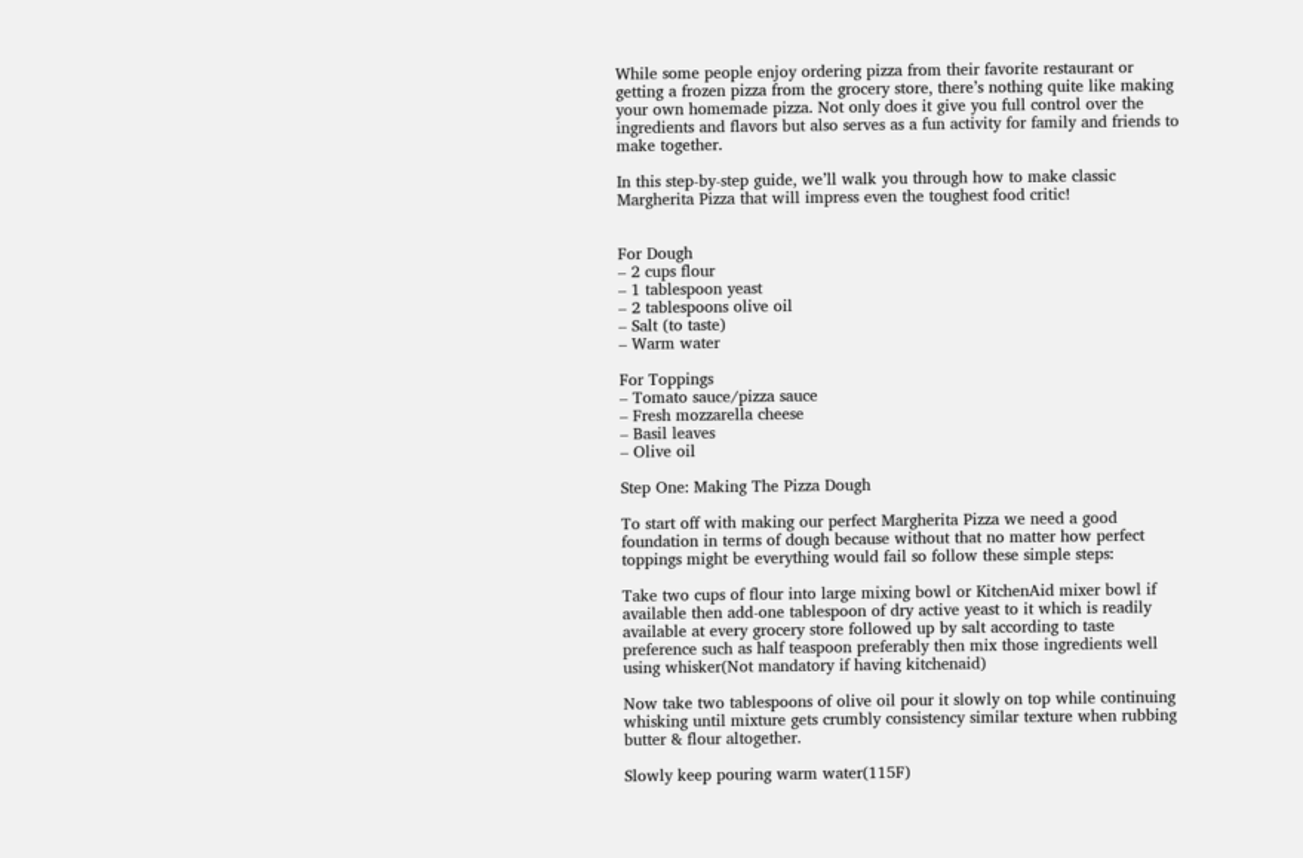While some people enjoy ordering pizza from their favorite restaurant or getting a frozen pizza from the grocery store, there’s nothing quite like making your own homemade pizza. Not only does it give you full control over the ingredients and flavors but also serves as a fun activity for family and friends to make together.

In this step-by-step guide, we’ll walk you through how to make classic Margherita Pizza that will impress even the toughest food critic!


For Dough
– 2 cups flour
– 1 tablespoon yeast
– 2 tablespoons olive oil
– Salt (to taste)
– Warm water

For Toppings
– Tomato sauce/pizza sauce
– Fresh mozzarella cheese
– Basil leaves
– Olive oil

Step One: Making The Pizza Dough

To start off with making our perfect Margherita Pizza we need a good foundation in terms of dough because without that no matter how perfect toppings might be everything would fail so follow these simple steps:

Take two cups of flour into large mixing bowl or KitchenAid mixer bowl if available then add-one tablespoon of dry active yeast to it which is readily available at every grocery store followed up by salt according to taste preference such as half teaspoon preferably then mix those ingredients well using whisker(Not mandatory if having kitchenaid)

Now take two tablespoons of olive oil pour it slowly on top while continuing whisking until mixture gets crumbly consistency similar texture when rubbing butter & flour altogether.

Slowly keep pouring warm water(115F)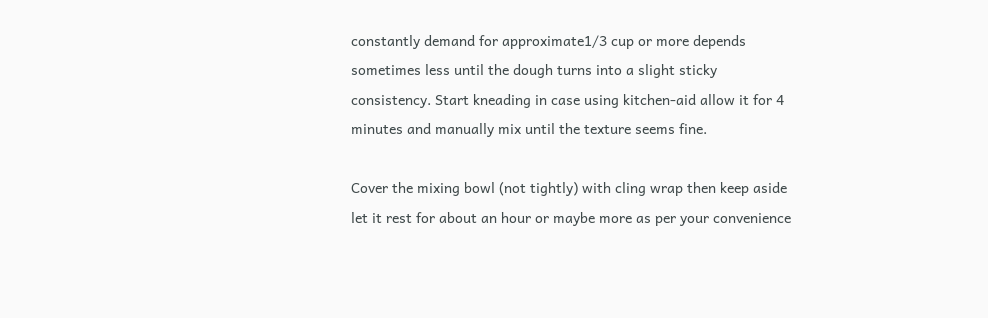constantly demand for approximate1/3 cup or more depends sometimes less until the dough turns into a slight sticky consistency. Start kneading in case using kitchen-aid allow it for 4 minutes and manually mix until the texture seems fine.

Cover the mixing bowl (not tightly) with cling wrap then keep aside let it rest for about an hour or maybe more as per your convenience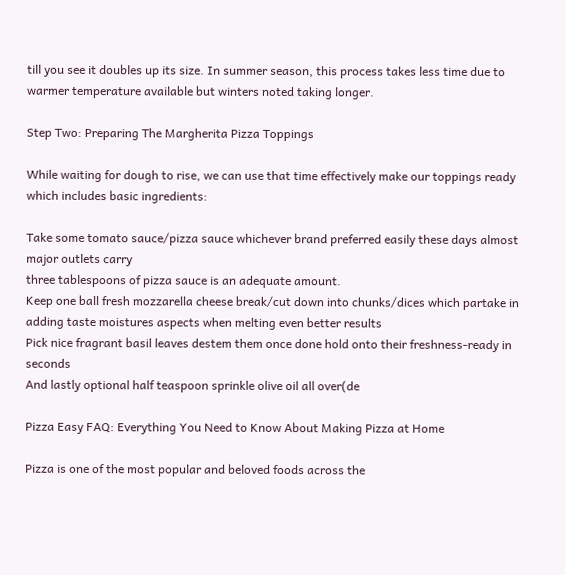till you see it doubles up its size. In summer season, this process takes less time due to warmer temperature available but winters noted taking longer.

Step Two: Preparing The Margherita Pizza Toppings

While waiting for dough to rise, we can use that time effectively make our toppings ready which includes basic ingredients:

Take some tomato sauce/pizza sauce whichever brand preferred easily these days almost major outlets carry
three tablespoons of pizza sauce is an adequate amount.
Keep one ball fresh mozzarella cheese break/cut down into chunks/dices which partake in adding taste moistures aspects when melting even better results
Pick nice fragrant basil leaves destem them once done hold onto their freshness-ready in seconds
And lastly optional half teaspoon sprinkle olive oil all over(de

Pizza Easy FAQ: Everything You Need to Know About Making Pizza at Home

Pizza is one of the most popular and beloved foods across the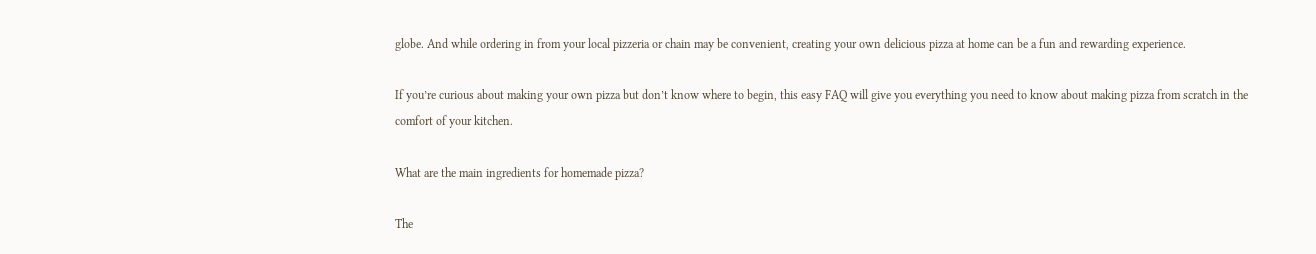globe. And while ordering in from your local pizzeria or chain may be convenient, creating your own delicious pizza at home can be a fun and rewarding experience.

If you’re curious about making your own pizza but don’t know where to begin, this easy FAQ will give you everything you need to know about making pizza from scratch in the comfort of your kitchen.

What are the main ingredients for homemade pizza?

The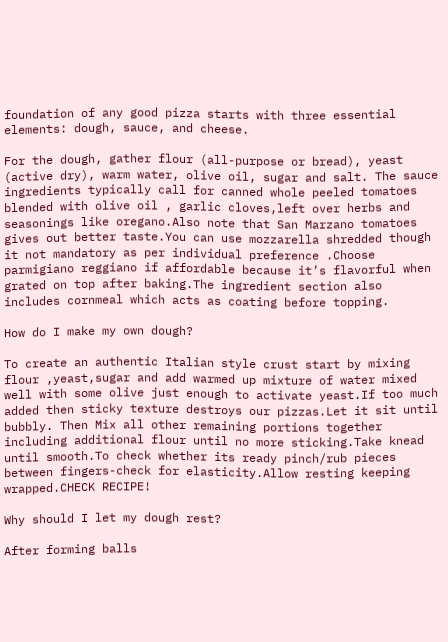foundation of any good pizza starts with three essential elements: dough, sauce, and cheese.

For the dough, gather flour (all-purpose or bread), yeast (active dry), warm water, olive oil, sugar and salt. The sauce ingredients typically call for canned whole peeled tomatoes blended with olive oil , garlic cloves,left over herbs and seasonings like oregano.Also note that San Marzano tomatoes gives out better taste.You can use mozzarella shredded though it not mandatory as per individual preference .Choose parmigiano reggiano if affordable because it’s flavorful when grated on top after baking.The ingredient section also includes cornmeal which acts as coating before topping.

How do I make my own dough?

To create an authentic Italian style crust start by mixing flour ,yeast,sugar and add warmed up mixture of water mixed well with some olive just enough to activate yeast.If too much added then sticky texture destroys our pizzas.Let it sit until bubbly. Then Mix all other remaining portions together including additional flour until no more sticking.Take knead until smooth.To check whether its ready pinch/rub pieces between fingers-check for elasticity.Allow resting keeping wrapped.CHECK RECIPE!

Why should I let my dough rest?

After forming balls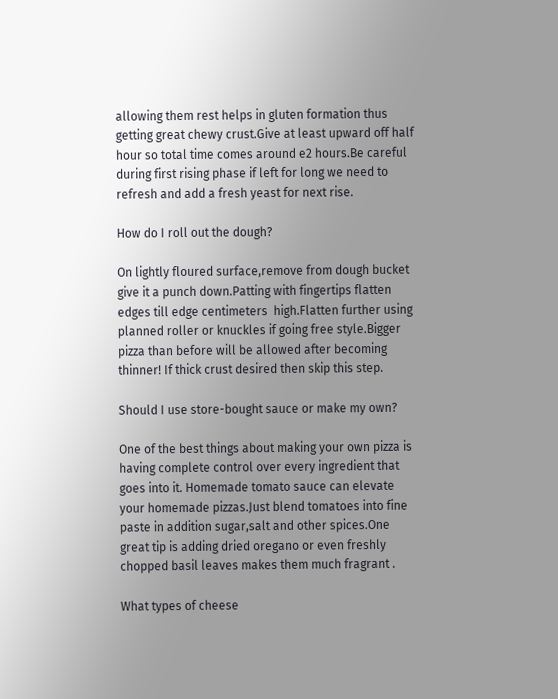allowing them rest helps in gluten formation thus getting great chewy crust.Give at least upward off half hour so total time comes around e2 hours.Be careful during first rising phase if left for long we need to refresh and add a fresh yeast for next rise.

How do I roll out the dough?

On lightly floured surface,remove from dough bucket give it a punch down.Patting with fingertips flatten edges till edge centimeters  high.Flatten further using planned roller or knuckles if going free style.Bigger pizza than before will be allowed after becoming thinner! If thick crust desired then skip this step.

Should I use store-bought sauce or make my own?

One of the best things about making your own pizza is having complete control over every ingredient that goes into it. Homemade tomato sauce can elevate your homemade pizzas.Just blend tomatoes into fine paste in addition sugar,salt and other spices.One great tip is adding dried oregano or even freshly chopped basil leaves makes them much fragrant .

What types of cheese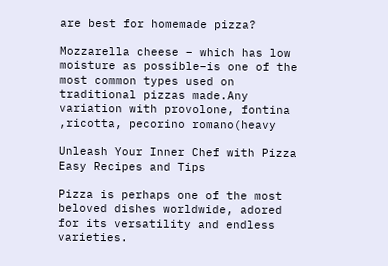are best for homemade pizza?

Mozzarella cheese – which has low moisture as possible–is one of the most common types used on traditional pizzas made.Any variation with provolone, fontina ,ricotta, pecorino romano(heavy

Unleash Your Inner Chef with Pizza Easy Recipes and Tips

Pizza is perhaps one of the most beloved dishes worldwide, adored for its versatility and endless varieties.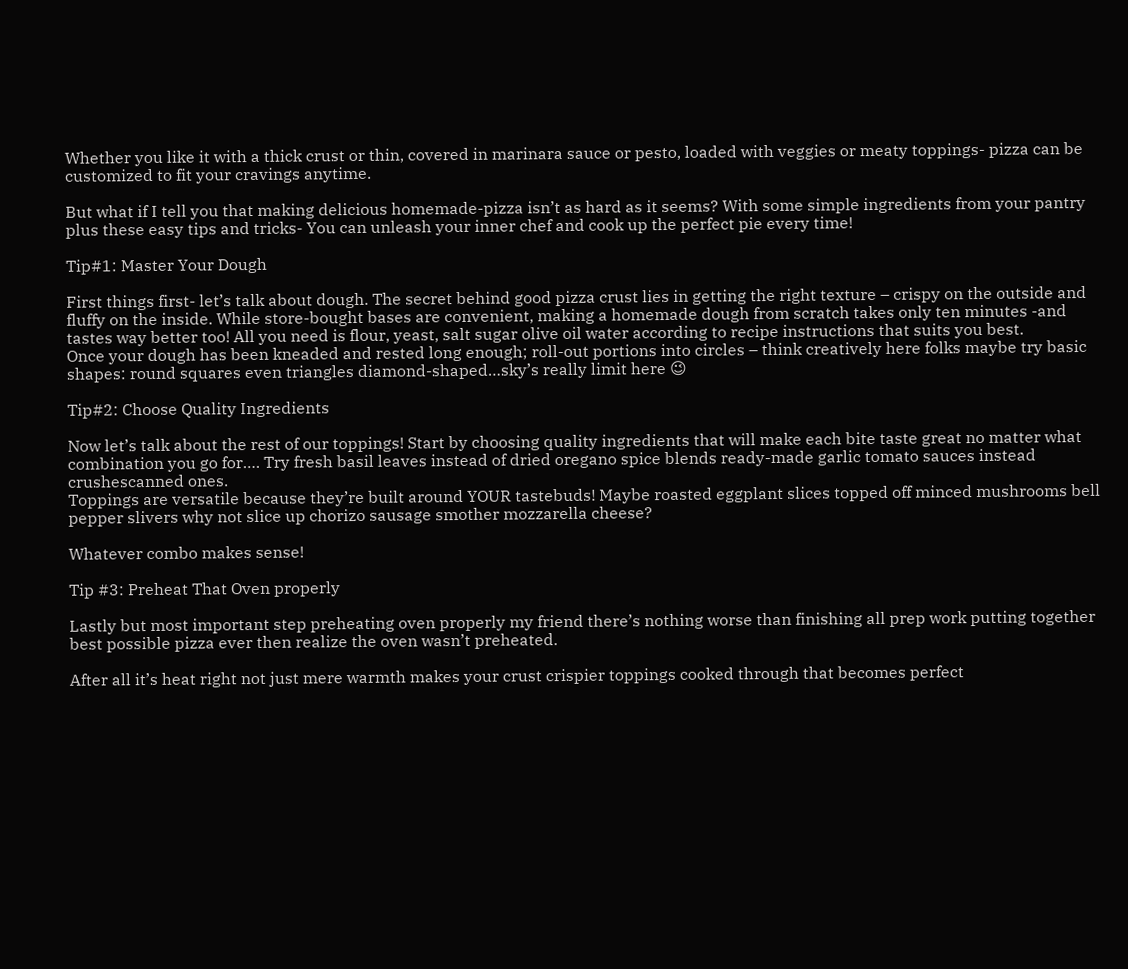Whether you like it with a thick crust or thin, covered in marinara sauce or pesto, loaded with veggies or meaty toppings- pizza can be customized to fit your cravings anytime.

But what if I tell you that making delicious homemade-pizza isn’t as hard as it seems? With some simple ingredients from your pantry plus these easy tips and tricks- You can unleash your inner chef and cook up the perfect pie every time!

Tip#1: Master Your Dough

First things first- let’s talk about dough. The secret behind good pizza crust lies in getting the right texture – crispy on the outside and fluffy on the inside. While store-bought bases are convenient, making a homemade dough from scratch takes only ten minutes -and tastes way better too! All you need is flour, yeast, salt sugar olive oil water according to recipe instructions that suits you best.
Once your dough has been kneaded and rested long enough; roll-out portions into circles – think creatively here folks maybe try basic shapes: round squares even triangles diamond-shaped…sky’s really limit here 😉

Tip#2: Choose Quality Ingredients

Now let’s talk about the rest of our toppings! Start by choosing quality ingredients that will make each bite taste great no matter what combination you go for…. Try fresh basil leaves instead of dried oregano spice blends ready-made garlic tomato sauces instead crushescanned ones.
Toppings are versatile because they’re built around YOUR tastebuds! Maybe roasted eggplant slices topped off minced mushrooms bell pepper slivers why not slice up chorizo sausage smother mozzarella cheese?

Whatever combo makes sense!

Tip #3: Preheat That Oven properly

Lastly but most important step preheating oven properly my friend there’s nothing worse than finishing all prep work putting together best possible pizza ever then realize the oven wasn’t preheated.

After all it’s heat right not just mere warmth makes your crust crispier toppings cooked through that becomes perfect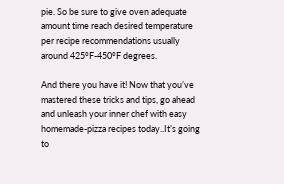pie. So be sure to give oven adequate amount time reach desired temperature per recipe recommendations usually around 425°F-450°F degrees.

And there you have it! Now that you’ve mastered these tricks and tips, go ahead and unleash your inner chef with easy homemade-pizza recipes today..It’s going to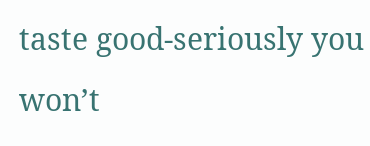taste good-seriously you won’t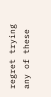regret trying any of these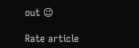out 😉

Rate article